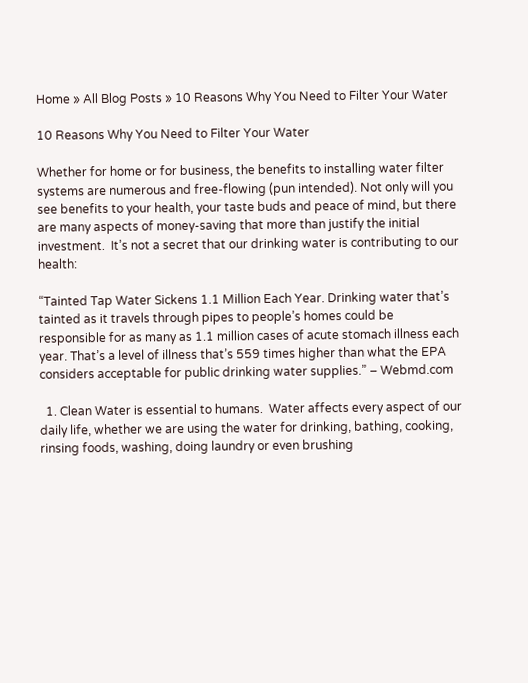Home » All Blog Posts » 10 Reasons Why You Need to Filter Your Water

10 Reasons Why You Need to Filter Your Water

Whether for home or for business, the benefits to installing water filter systems are numerous and free-flowing (pun intended). Not only will you see benefits to your health, your taste buds and peace of mind, but there are many aspects of money-saving that more than justify the initial investment.  It’s not a secret that our drinking water is contributing to our health:

“Tainted Tap Water Sickens 1.1 Million Each Year. Drinking water that’s tainted as it travels through pipes to people’s homes could be responsible for as many as 1.1 million cases of acute stomach illness each year. That’s a level of illness that’s 559 times higher than what the EPA considers acceptable for public drinking water supplies.” – Webmd.com

  1. Clean Water is essential to humans.  Water affects every aspect of our daily life, whether we are using the water for drinking, bathing, cooking, rinsing foods, washing, doing laundry or even brushing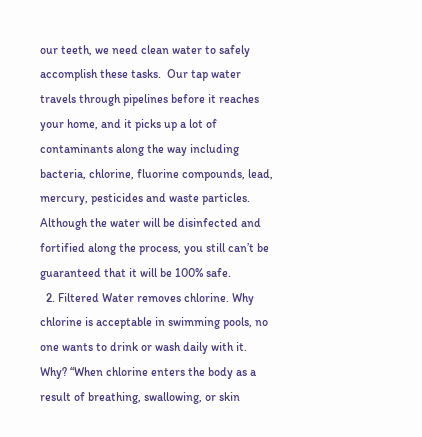our teeth, we need clean water to safely accomplish these tasks.  Our tap water travels through pipelines before it reaches your home, and it picks up a lot of contaminants along the way including bacteria, chlorine, fluorine compounds, lead, mercury, pesticides and waste particles. Although the water will be disinfected and fortified along the process, you still can’t be guaranteed that it will be 100% safe.
  2. Filtered Water removes chlorine. Why chlorine is acceptable in swimming pools, no one wants to drink or wash daily with it. Why? “When chlorine enters the body as a result of breathing, swallowing, or skin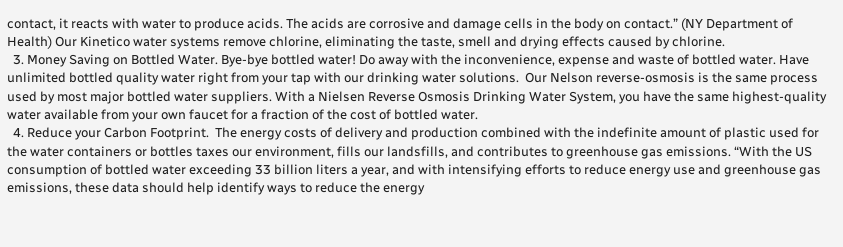contact, it reacts with water to produce acids. The acids are corrosive and damage cells in the body on contact.” (NY Department of Health) Our Kinetico water systems remove chlorine, eliminating the taste, smell and drying effects caused by chlorine.
  3. Money Saving on Bottled Water. Bye-bye bottled water! Do away with the inconvenience, expense and waste of bottled water. Have unlimited bottled quality water right from your tap with our drinking water solutions.  Our Nelson reverse-osmosis is the same process used by most major bottled water suppliers. With a Nielsen Reverse Osmosis Drinking Water System, you have the same highest-quality water available from your own faucet for a fraction of the cost of bottled water.
  4. Reduce your Carbon Footprint.  The energy costs of delivery and production combined with the indefinite amount of plastic used for the water containers or bottles taxes our environment, fills our landsfills, and contributes to greenhouse gas emissions. “With the US consumption of bottled water exceeding 33 billion liters a year, and with intensifying efforts to reduce energy use and greenhouse gas emissions, these data should help identify ways to reduce the energy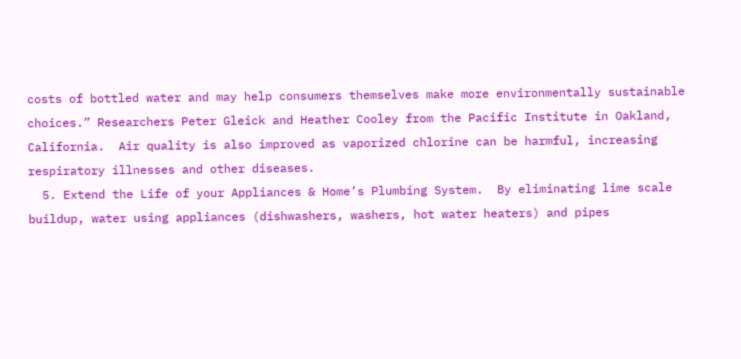costs of bottled water and may help consumers themselves make more environmentally sustainable choices.” Researchers Peter Gleick and Heather Cooley from the Pacific Institute in Oakland, California.  Air quality is also improved as vaporized chlorine can be harmful, increasing respiratory illnesses and other diseases.
  5. Extend the Life of your Appliances & Home’s Plumbing System.  By eliminating lime scale buildup, water using appliances (dishwashers, washers, hot water heaters) and pipes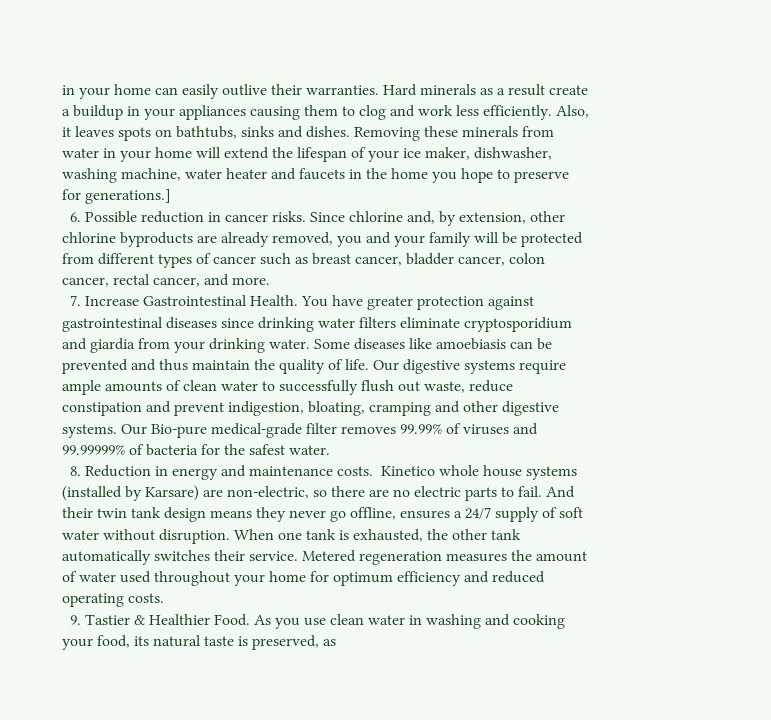in your home can easily outlive their warranties. Hard minerals as a result create a buildup in your appliances causing them to clog and work less efficiently. Also, it leaves spots on bathtubs, sinks and dishes. Removing these minerals from water in your home will extend the lifespan of your ice maker, dishwasher, washing machine, water heater and faucets in the home you hope to preserve for generations.]
  6. Possible reduction in cancer risks. Since chlorine and, by extension, other chlorine byproducts are already removed, you and your family will be protected from different types of cancer such as breast cancer, bladder cancer, colon cancer, rectal cancer, and more.
  7. Increase Gastrointestinal Health. You have greater protection against gastrointestinal diseases since drinking water filters eliminate cryptosporidium and giardia from your drinking water. Some diseases like amoebiasis can be prevented and thus maintain the quality of life. Our digestive systems require ample amounts of clean water to successfully flush out waste, reduce constipation and prevent indigestion, bloating, cramping and other digestive systems. Our Bio-pure medical-grade filter removes 99.99% of viruses and 99.99999% of bacteria for the safest water.
  8. Reduction in energy and maintenance costs.  Kinetico whole house systems (installed by Karsare) are non-electric, so there are no electric parts to fail. And their twin tank design means they never go offline, ensures a 24/7 supply of soft water without disruption. When one tank is exhausted, the other tank automatically switches their service. Metered regeneration measures the amount of water used throughout your home for optimum efficiency and reduced operating costs.
  9. Tastier & Healthier Food. As you use clean water in washing and cooking your food, its natural taste is preserved, as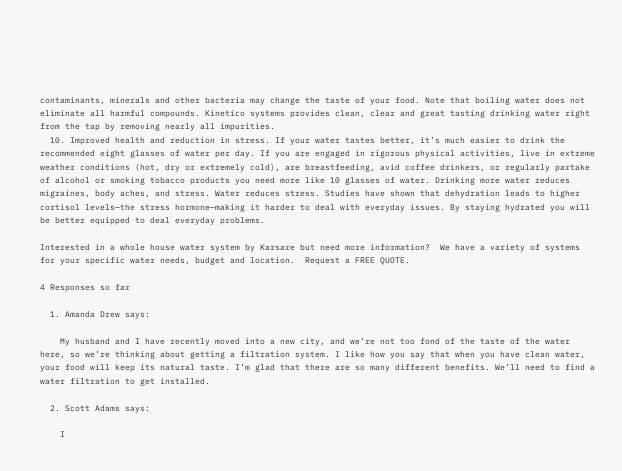contaminants, minerals and other bacteria may change the taste of your food. Note that boiling water does not eliminate all harmful compounds. Kinetico systems provides clean, clear and great tasting drinking water right from the tap by removing nearly all impurities.
  10. Improved health and reduction in stress. If your water tastes better, it’s much easier to drink the recommended eight glasses of water per day. If you are engaged in rigorous physical activities, live in extreme weather conditions (hot, dry or extremely cold), are breastfeeding, avid coffee drinkers, or regularly partake of alcohol or smoking tobacco products you need more like 10 glasses of water. Drinking more water reduces migraines, body aches, and stress. Water reduces stress. Studies have shown that dehydration leads to higher cortisol levels—the stress hormone—making it harder to deal with everyday issues. By staying hydrated you will be better equipped to deal everyday problems.

Interested in a whole house water system by Karsare but need more information?  We have a variety of systems for your specific water needs, budget and location.  Request a FREE QUOTE.

4 Responses so far

  1. Amanda Drew says:

    My husband and I have recently moved into a new city, and we’re not too fond of the taste of the water here, so we’re thinking about getting a filtration system. I like how you say that when you have clean water, your food will keep its natural taste. I’m glad that there are so many different benefits. We’ll need to find a water filtration to get installed.

  2. Scott Adams says:

    I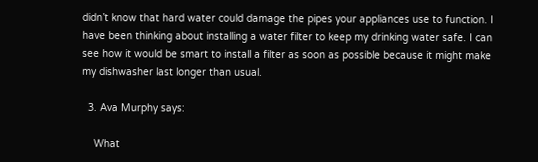didn’t know that hard water could damage the pipes your appliances use to function. I have been thinking about installing a water filter to keep my drinking water safe. I can see how it would be smart to install a filter as soon as possible because it might make my dishwasher last longer than usual.

  3. Ava Murphy says:

    What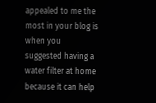appealed to me the most in your blog is when you suggested having a water filter at home because it can help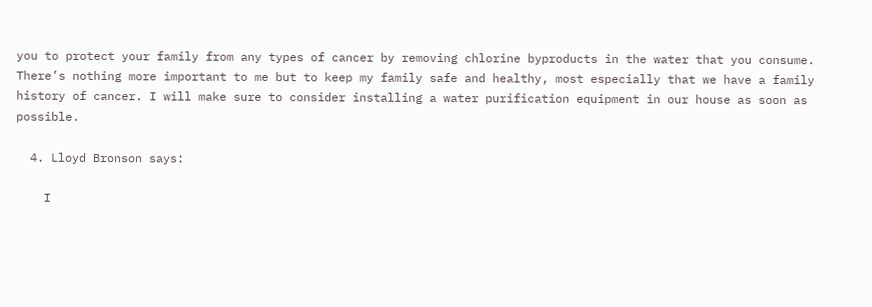you to protect your family from any types of cancer by removing chlorine byproducts in the water that you consume. There’s nothing more important to me but to keep my family safe and healthy, most especially that we have a family history of cancer. I will make sure to consider installing a water purification equipment in our house as soon as possible.

  4. Lloyd Bronson says:

    I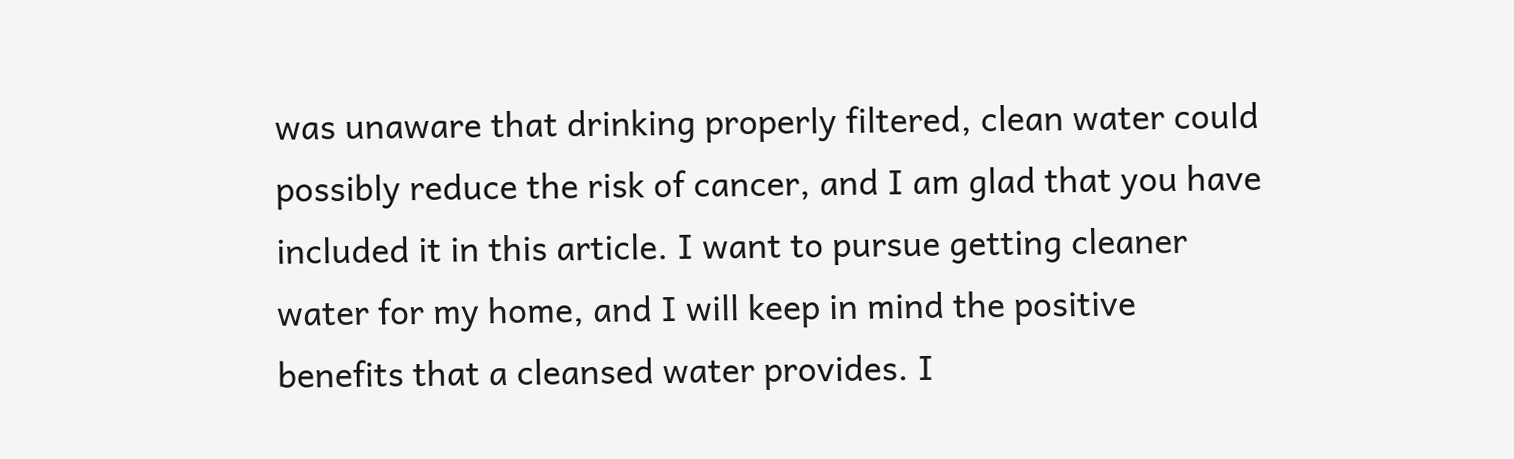was unaware that drinking properly filtered, clean water could possibly reduce the risk of cancer, and I am glad that you have included it in this article. I want to pursue getting cleaner water for my home, and I will keep in mind the positive benefits that a cleansed water provides. I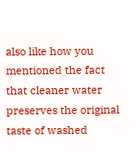also like how you mentioned the fact that cleaner water preserves the original taste of washed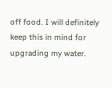off food. I will definitely keep this in mind for upgrading my water.